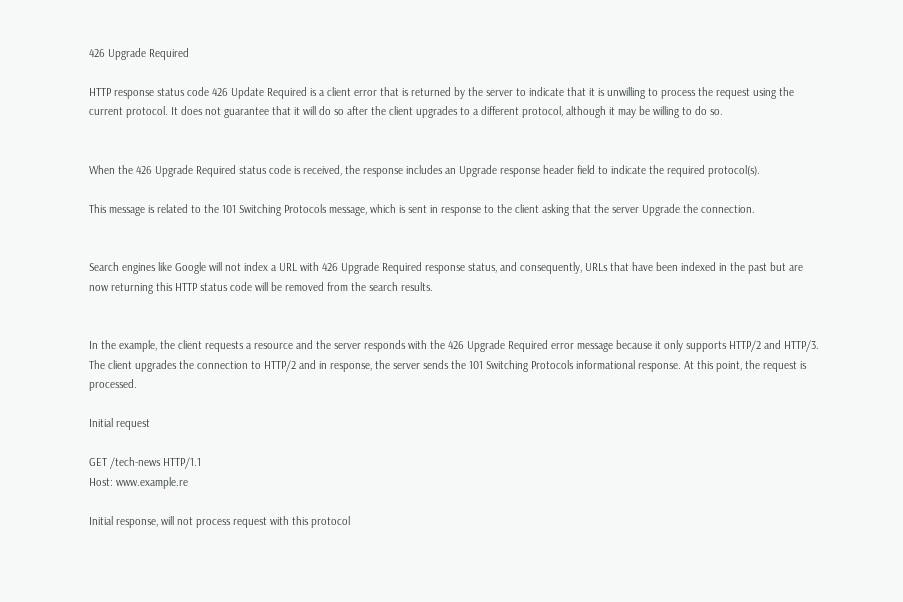426 Upgrade Required

HTTP response status code 426 Update Required is a client error that is returned by the server to indicate that it is unwilling to process the request using the current protocol. It does not guarantee that it will do so after the client upgrades to a different protocol, although it may be willing to do so.


When the 426 Upgrade Required status code is received, the response includes an Upgrade response header field to indicate the required protocol(s).

This message is related to the 101 Switching Protocols message, which is sent in response to the client asking that the server Upgrade the connection.


Search engines like Google will not index a URL with 426 Upgrade Required response status, and consequently, URLs that have been indexed in the past but are now returning this HTTP status code will be removed from the search results.


In the example, the client requests a resource and the server responds with the 426 Upgrade Required error message because it only supports HTTP/2 and HTTP/3. The client upgrades the connection to HTTP/2 and in response, the server sends the 101 Switching Protocols informational response. At this point, the request is processed.

Initial request

GET /tech-news HTTP/1.1
Host: www.example.re

Initial response, will not process request with this protocol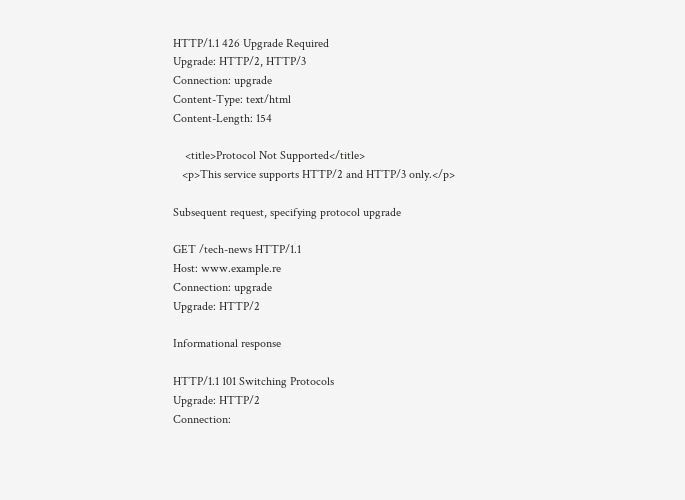HTTP/1.1 426 Upgrade Required
Upgrade: HTTP/2, HTTP/3
Connection: upgrade
Content-Type: text/html
Content-Length: 154

    <title>Protocol Not Supported</title>
   <p>This service supports HTTP/2 and HTTP/3 only.</p>

Subsequent request, specifying protocol upgrade

GET /tech-news HTTP/1.1
Host: www.example.re
Connection: upgrade
Upgrade: HTTP/2

Informational response

HTTP/1.1 101 Switching Protocols
Upgrade: HTTP/2
Connection: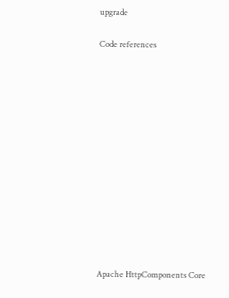upgrade

Code references













Apache HttpComponents Core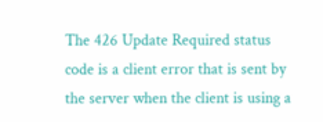The 426 Update Required status code is a client error that is sent by the server when the client is using a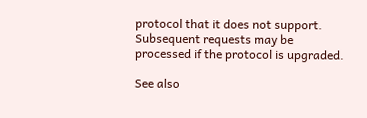protocol that it does not support. Subsequent requests may be processed if the protocol is upgraded.

See also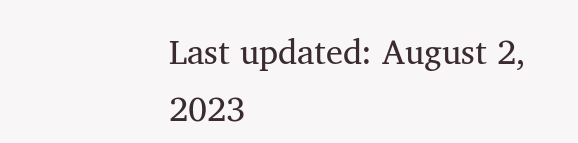Last updated: August 2, 2023